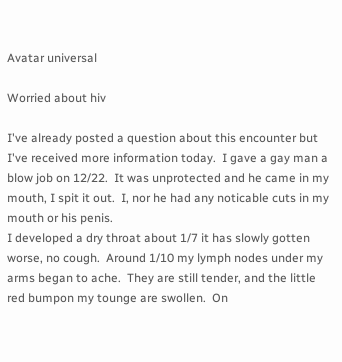Avatar universal

Worried about hiv

I've already posted a question about this encounter but I've received more information today.  I gave a gay man a blow job on 12/22.  It was unprotected and he came in my mouth, I spit it out.  I, nor he had any noticable cuts in my mouth or his penis.
I developed a dry throat about 1/7 it has slowly gotten worse, no cough.  Around 1/10 my lymph nodes under my arms began to ache.  They are still tender, and the little red bumpon my tounge are swollen.  On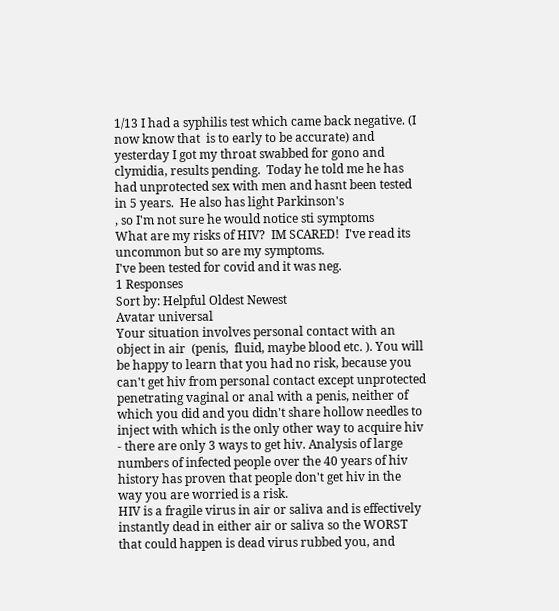1/13 I had a syphilis test which came back negative. (I now know that  is to early to be accurate) and yesterday I got my throat swabbed for gono and clymidia, results pending.  Today he told me he has had unprotected sex with men and hasnt been tested in 5 years.  He also has light Parkinson's
, so I'm not sure he would notice sti symptoms
What are my risks of HIV?  IM SCARED!  I've read its uncommon but so are my symptoms.
I've been tested for covid and it was neg.
1 Responses
Sort by: Helpful Oldest Newest
Avatar universal
Your situation involves personal contact with an object in air  (penis,  fluid, maybe blood etc. ). You will be happy to learn that you had no risk, because you can't get hiv from personal contact except unprotected penetrating vaginal or anal with a penis, neither of which you did and you didn't share hollow needles to inject with which is the only other way to acquire hiv - there are only 3 ways to get hiv. Analysis of large numbers of infected people over the 40 years of hiv history has proven that people don't get hiv in the way you are worried is a risk.
HIV is a fragile virus in air or saliva and is effectively instantly dead in either air or saliva so the WORST that could happen is dead virus rubbed you, and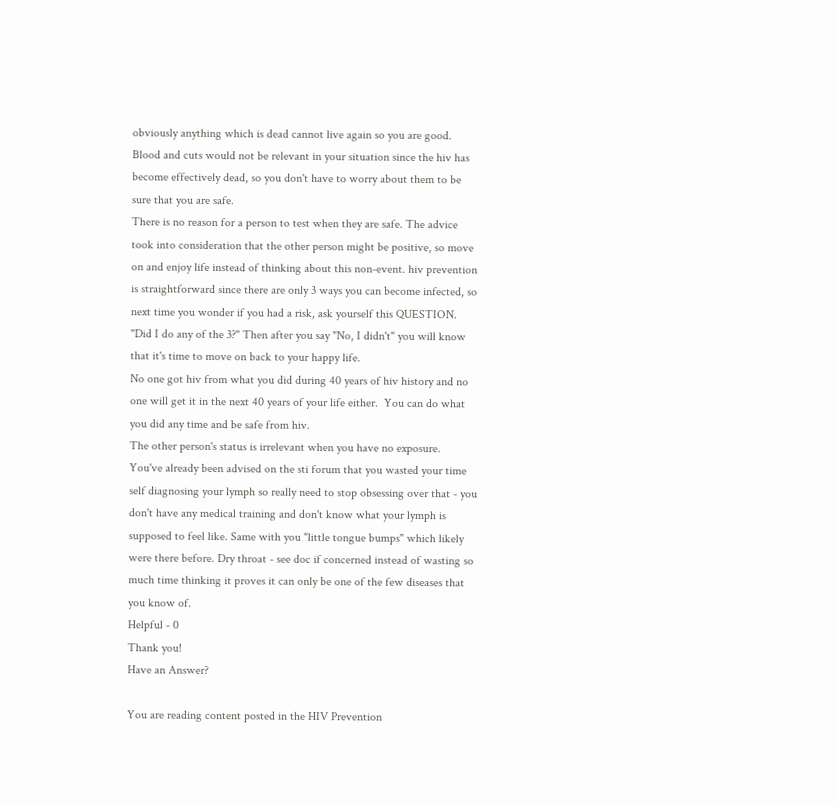obviously anything which is dead cannot live again so you are good. Blood and cuts would not be relevant in your situation since the hiv has become effectively dead, so you don't have to worry about them to be sure that you are safe.
There is no reason for a person to test when they are safe. The advice took into consideration that the other person might be positive, so move on and enjoy life instead of thinking about this non-event. hiv prevention is straightforward since there are only 3 ways you can become infected, so next time you wonder if you had a risk, ask yourself this QUESTION. "Did I do any of the 3?" Then after you say "No, I didn't" you will know that it's time to move on back to your happy life.
No one got hiv from what you did during 40 years of hiv history and no one will get it in the next 40 years of your life either.  You can do what you did any time and be safe from hiv.
The other person's status is irrelevant when you have no exposure.
You've already been advised on the sti forum that you wasted your time self diagnosing your lymph so really need to stop obsessing over that - you don't have any medical training and don't know what your lymph is supposed to feel like. Same with you "little tongue bumps" which likely were there before. Dry throat - see doc if concerned instead of wasting so much time thinking it proves it can only be one of the few diseases that you know of.
Helpful - 0
Thank you!
Have an Answer?

You are reading content posted in the HIV Prevention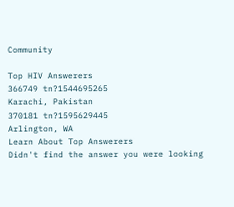Community

Top HIV Answerers
366749 tn?1544695265
Karachi, Pakistan
370181 tn?1595629445
Arlington, WA
Learn About Top Answerers
Didn't find the answer you were looking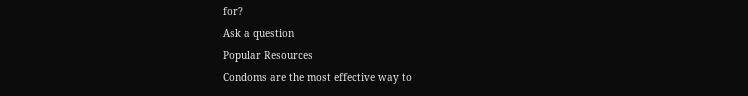for?
Ask a question
Popular Resources
Condoms are the most effective way to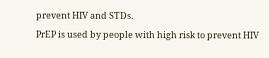prevent HIV and STDs.
PrEP is used by people with high risk to prevent HIV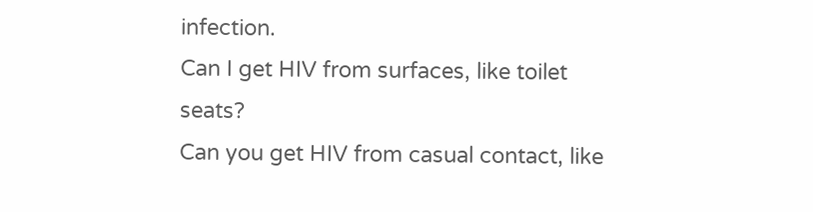infection.
Can I get HIV from surfaces, like toilet seats?
Can you get HIV from casual contact, like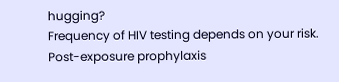hugging?
Frequency of HIV testing depends on your risk.
Post-exposure prophylaxis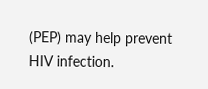(PEP) may help prevent HIV infection.